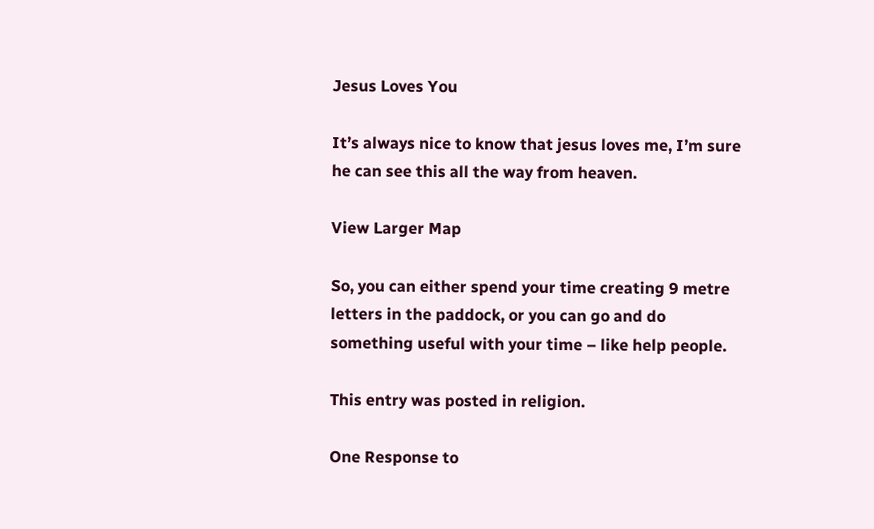Jesus Loves You

It’s always nice to know that jesus loves me, I’m sure he can see this all the way from heaven.

View Larger Map

So, you can either spend your time creating 9 metre letters in the paddock, or you can go and do something useful with your time – like help people.

This entry was posted in religion.

One Response to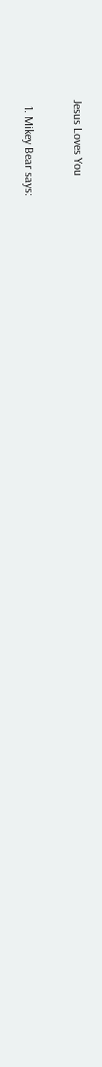Jesus Loves You

  1. Mikey Bear says: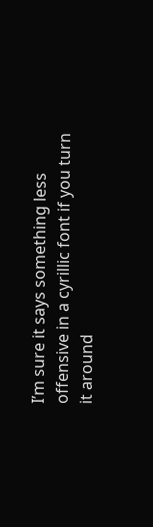I’m sure it says something less offensive in a cyrillic font if you turn it around